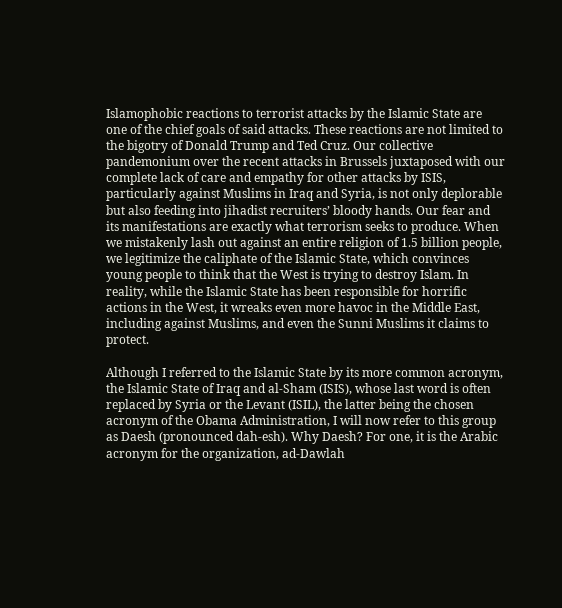Islamophobic reactions to terrorist attacks by the Islamic State are one of the chief goals of said attacks. These reactions are not limited to the bigotry of Donald Trump and Ted Cruz. Our collective pandemonium over the recent attacks in Brussels juxtaposed with our complete lack of care and empathy for other attacks by ISIS, particularly against Muslims in Iraq and Syria, is not only deplorable but also feeding into jihadist recruiters’ bloody hands. Our fear and its manifestations are exactly what terrorism seeks to produce. When we mistakenly lash out against an entire religion of 1.5 billion people, we legitimize the caliphate of the Islamic State, which convinces young people to think that the West is trying to destroy Islam. In reality, while the Islamic State has been responsible for horrific actions in the West, it wreaks even more havoc in the Middle East, including against Muslims, and even the Sunni Muslims it claims to protect.

Although I referred to the Islamic State by its more common acronym, the Islamic State of Iraq and al-Sham (ISIS), whose last word is often replaced by Syria or the Levant (ISIL), the latter being the chosen acronym of the Obama Administration, I will now refer to this group as Daesh (pronounced dah-esh). Why Daesh? For one, it is the Arabic acronym for the organization, ad-Dawlah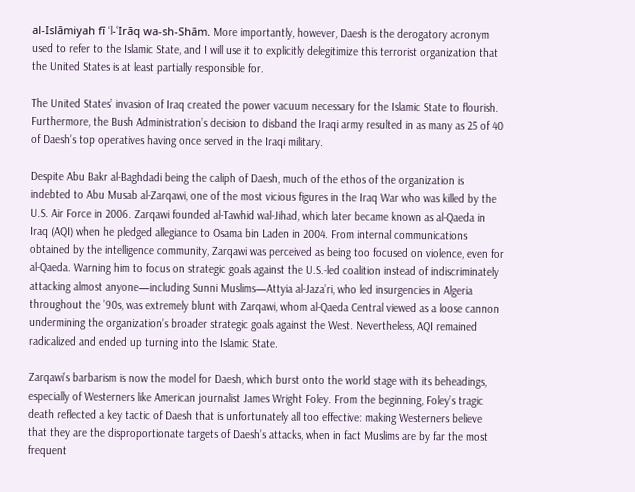al-Islāmiyah fī ‘l-ʿIrāq wa-sh-Shām. More importantly, however, Daesh is the derogatory acronym used to refer to the Islamic State, and I will use it to explicitly delegitimize this terrorist organization that the United States is at least partially responsible for.

The United States’ invasion of Iraq created the power vacuum necessary for the Islamic State to flourish. Furthermore, the Bush Administration’s decision to disband the Iraqi army resulted in as many as 25 of 40 of Daesh’s top operatives having once served in the Iraqi military.

Despite Abu Bakr al-Baghdadi being the caliph of Daesh, much of the ethos of the organization is indebted to Abu Musab al-Zarqawi, one of the most vicious figures in the Iraq War who was killed by the U.S. Air Force in 2006. Zarqawi founded al-Tawhid wal-Jihad, which later became known as al-Qaeda in Iraq (AQI) when he pledged allegiance to Osama bin Laden in 2004. From internal communications obtained by the intelligence community, Zarqawi was perceived as being too focused on violence, even for al-Qaeda. Warning him to focus on strategic goals against the U.S.-led coalition instead of indiscriminately attacking almost anyone—including Sunni Muslims—Attyia al-Jaza’ri, who led insurgencies in Algeria throughout the ’90s, was extremely blunt with Zarqawi, whom al-Qaeda Central viewed as a loose cannon undermining the organization’s broader strategic goals against the West. Nevertheless, AQI remained radicalized and ended up turning into the Islamic State.

Zarqawi’s barbarism is now the model for Daesh, which burst onto the world stage with its beheadings, especially of Westerners like American journalist James Wright Foley. From the beginning, Foley’s tragic death reflected a key tactic of Daesh that is unfortunately all too effective: making Westerners believe that they are the disproportionate targets of Daesh’s attacks, when in fact Muslims are by far the most frequent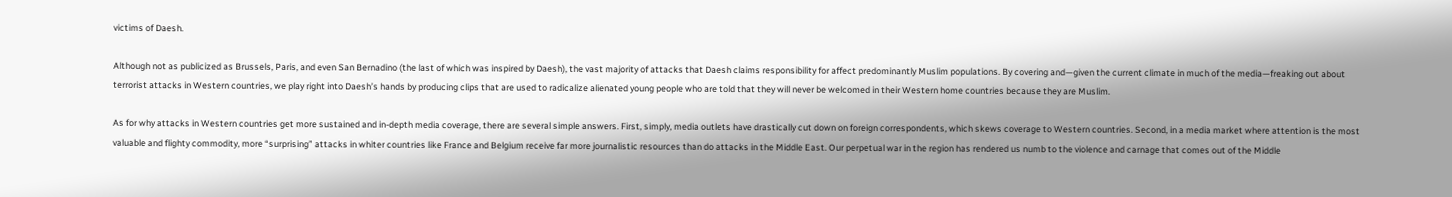victims of Daesh.

Although not as publicized as Brussels, Paris, and even San Bernadino (the last of which was inspired by Daesh), the vast majority of attacks that Daesh claims responsibility for affect predominantly Muslim populations. By covering and—given the current climate in much of the media—freaking out about terrorist attacks in Western countries, we play right into Daesh’s hands by producing clips that are used to radicalize alienated young people who are told that they will never be welcomed in their Western home countries because they are Muslim.

As for why attacks in Western countries get more sustained and in-depth media coverage, there are several simple answers. First, simply, media outlets have drastically cut down on foreign correspondents, which skews coverage to Western countries. Second, in a media market where attention is the most valuable and flighty commodity, more “surprising” attacks in whiter countries like France and Belgium receive far more journalistic resources than do attacks in the Middle East. Our perpetual war in the region has rendered us numb to the violence and carnage that comes out of the Middle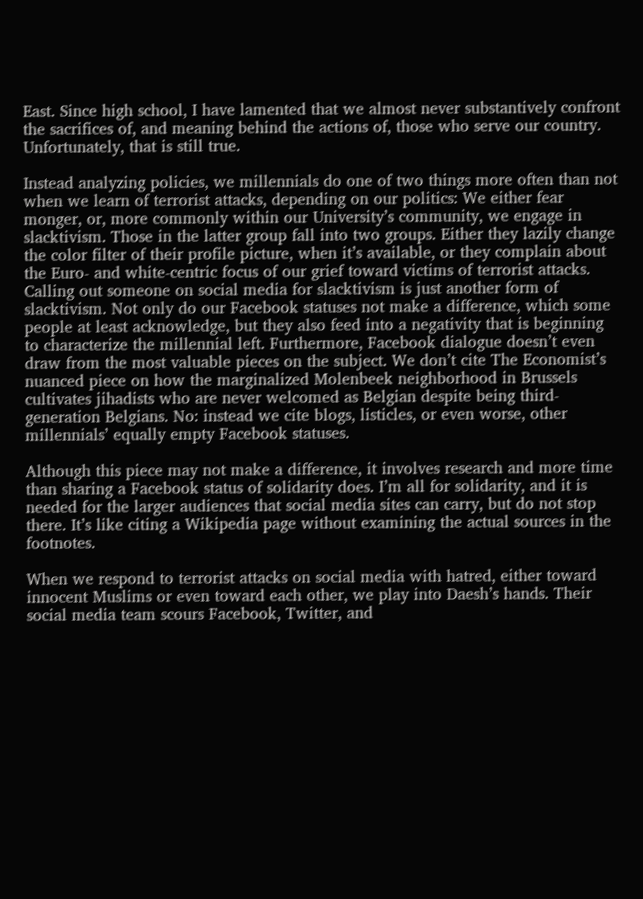East. Since high school, I have lamented that we almost never substantively confront the sacrifices of, and meaning behind the actions of, those who serve our country. Unfortunately, that is still true.

Instead analyzing policies, we millennials do one of two things more often than not when we learn of terrorist attacks, depending on our politics: We either fear monger, or, more commonly within our University’s community, we engage in slacktivism. Those in the latter group fall into two groups. Either they lazily change the color filter of their profile picture, when it’s available, or they complain about the Euro- and white-centric focus of our grief toward victims of terrorist attacks. Calling out someone on social media for slacktivism is just another form of slacktivism. Not only do our Facebook statuses not make a difference, which some people at least acknowledge, but they also feed into a negativity that is beginning to characterize the millennial left. Furthermore, Facebook dialogue doesn’t even draw from the most valuable pieces on the subject. We don’t cite The Economist’s nuanced piece on how the marginalized Molenbeek neighborhood in Brussels cultivates jihadists who are never welcomed as Belgian despite being third-generation Belgians. No: instead we cite blogs, listicles, or even worse, other millennials’ equally empty Facebook statuses.

Although this piece may not make a difference, it involves research and more time than sharing a Facebook status of solidarity does. I’m all for solidarity, and it is needed for the larger audiences that social media sites can carry, but do not stop there. It’s like citing a Wikipedia page without examining the actual sources in the footnotes.

When we respond to terrorist attacks on social media with hatred, either toward innocent Muslims or even toward each other, we play into Daesh’s hands. Their social media team scours Facebook, Twitter, and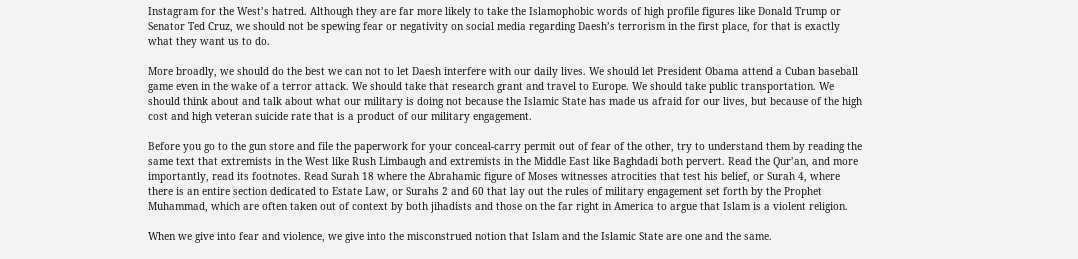Instagram for the West’s hatred. Although they are far more likely to take the Islamophobic words of high profile figures like Donald Trump or Senator Ted Cruz, we should not be spewing fear or negativity on social media regarding Daesh’s terrorism in the first place, for that is exactly what they want us to do.

More broadly, we should do the best we can not to let Daesh interfere with our daily lives. We should let President Obama attend a Cuban baseball game even in the wake of a terror attack. We should take that research grant and travel to Europe. We should take public transportation. We should think about and talk about what our military is doing not because the Islamic State has made us afraid for our lives, but because of the high cost and high veteran suicide rate that is a product of our military engagement.

Before you go to the gun store and file the paperwork for your conceal-carry permit out of fear of the other, try to understand them by reading the same text that extremists in the West like Rush Limbaugh and extremists in the Middle East like Baghdadi both pervert. Read the Qur’an, and more importantly, read its footnotes. Read Surah 18 where the Abrahamic figure of Moses witnesses atrocities that test his belief, or Surah 4, where there is an entire section dedicated to Estate Law, or Surahs 2 and 60 that lay out the rules of military engagement set forth by the Prophet Muhammad, which are often taken out of context by both jihadists and those on the far right in America to argue that Islam is a violent religion.

When we give into fear and violence, we give into the misconstrued notion that Islam and the Islamic State are one and the same.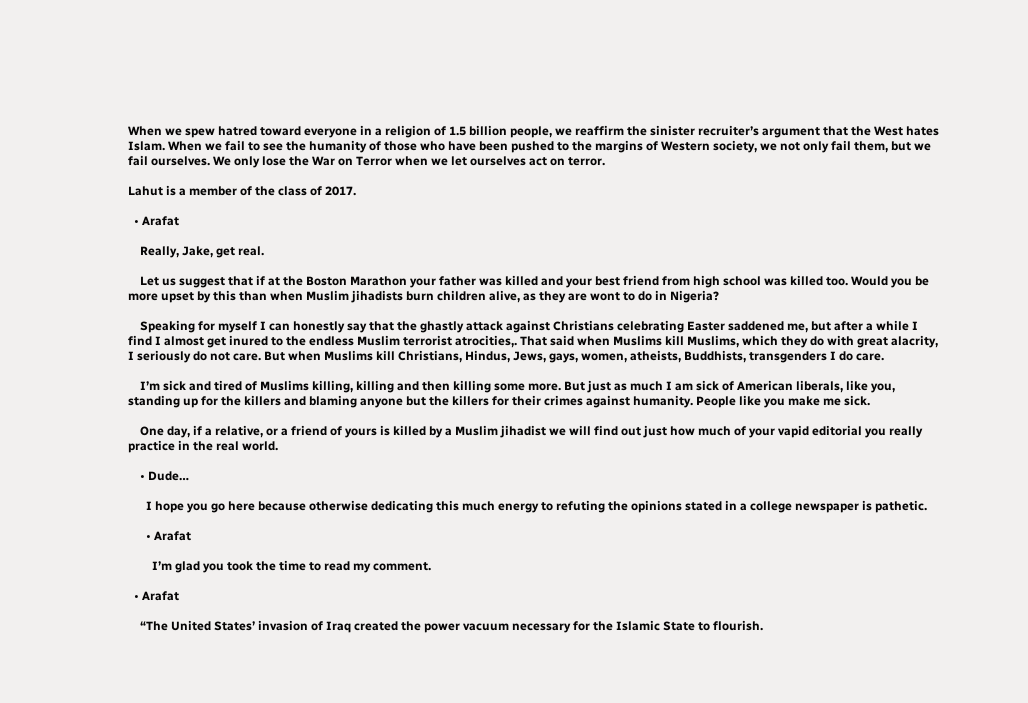When we spew hatred toward everyone in a religion of 1.5 billion people, we reaffirm the sinister recruiter’s argument that the West hates Islam. When we fail to see the humanity of those who have been pushed to the margins of Western society, we not only fail them, but we fail ourselves. We only lose the War on Terror when we let ourselves act on terror.

Lahut is a member of the class of 2017.

  • Arafat

    Really, Jake, get real.

    Let us suggest that if at the Boston Marathon your father was killed and your best friend from high school was killed too. Would you be more upset by this than when Muslim jihadists burn children alive, as they are wont to do in Nigeria?

    Speaking for myself I can honestly say that the ghastly attack against Christians celebrating Easter saddened me, but after a while I find I almost get inured to the endless Muslim terrorist atrocities,. That said when Muslims kill Muslims, which they do with great alacrity, I seriously do not care. But when Muslims kill Christians, Hindus, Jews, gays, women, atheists, Buddhists, transgenders I do care.

    I’m sick and tired of Muslims killing, killing and then killing some more. But just as much I am sick of American liberals, like you, standing up for the killers and blaming anyone but the killers for their crimes against humanity. People like you make me sick.

    One day, if a relative, or a friend of yours is killed by a Muslim jihadist we will find out just how much of your vapid editorial you really practice in the real world.

    • Dude…

      I hope you go here because otherwise dedicating this much energy to refuting the opinions stated in a college newspaper is pathetic.

      • Arafat

        I’m glad you took the time to read my comment.

  • Arafat

    “The United States’ invasion of Iraq created the power vacuum necessary for the Islamic State to flourish.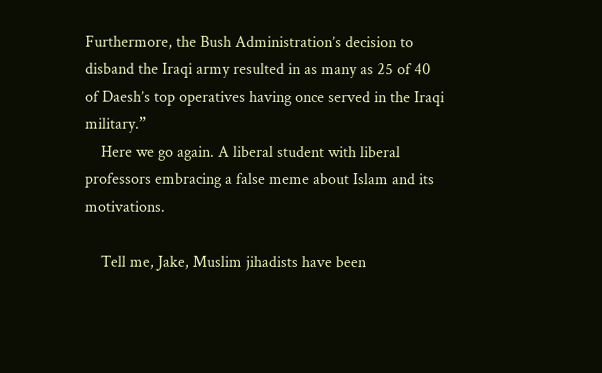Furthermore, the Bush Administration’s decision to disband the Iraqi army resulted in as many as 25 of 40 of Daesh’s top operatives having once served in the Iraqi military.”
    Here we go again. A liberal student with liberal professors embracing a false meme about Islam and its motivations.

    Tell me, Jake, Muslim jihadists have been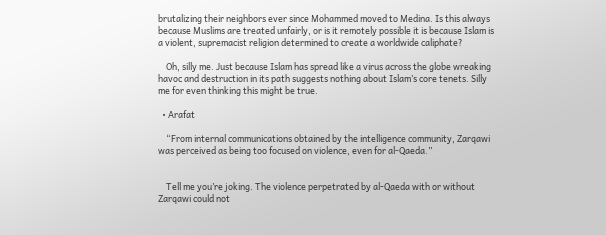brutalizing their neighbors ever since Mohammed moved to Medina. Is this always because Muslims are treated unfairly, or is it remotely possible it is because Islam is a violent, supremacist religion determined to create a worldwide caliphate?

    Oh, silly me. Just because Islam has spread like a virus across the globe wreaking havoc and destruction in its path suggests nothing about Islam’s core tenets. Silly me for even thinking this might be true.

  • Arafat

    “From internal communications obtained by the intelligence community, Zarqawi was perceived as being too focused on violence, even for al-Qaeda.”


    Tell me you’re joking. The violence perpetrated by al-Qaeda with or without Zarqawi could not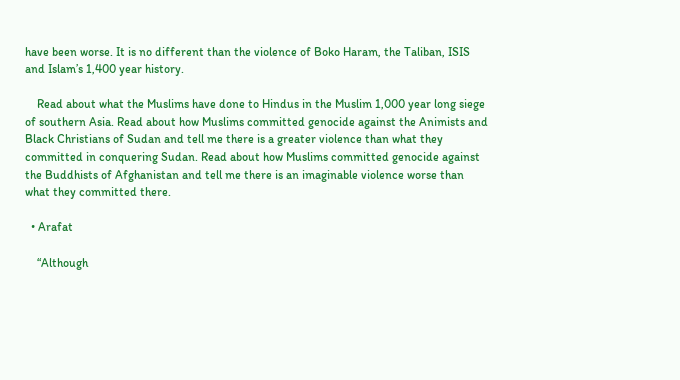have been worse. It is no different than the violence of Boko Haram, the Taliban, ISIS and Islam’s 1,400 year history.

    Read about what the Muslims have done to Hindus in the Muslim 1,000 year long siege of southern Asia. Read about how Muslims committed genocide against the Animists and Black Christians of Sudan and tell me there is a greater violence than what they committed in conquering Sudan. Read about how Muslims committed genocide against the Buddhists of Afghanistan and tell me there is an imaginable violence worse than what they committed there.

  • Arafat

    “Although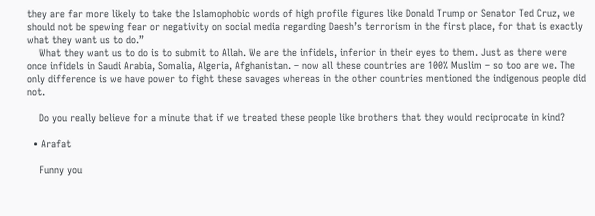they are far more likely to take the Islamophobic words of high profile figures like Donald Trump or Senator Ted Cruz, we should not be spewing fear or negativity on social media regarding Daesh’s terrorism in the first place, for that is exactly what they want us to do.”
    What they want us to do is to submit to Allah. We are the infidels, inferior in their eyes to them. Just as there were once infidels in Saudi Arabia, Somalia, Algeria, Afghanistan. – now all these countries are 100% Muslim – so too are we. The only difference is we have power to fight these savages whereas in the other countries mentioned the indigenous people did not.

    Do you really believe for a minute that if we treated these people like brothers that they would reciprocate in kind?

  • Arafat

    Funny you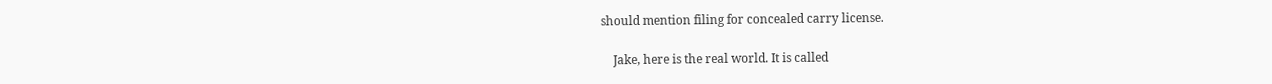should mention filing for concealed carry license.

    Jake, here is the real world. It is called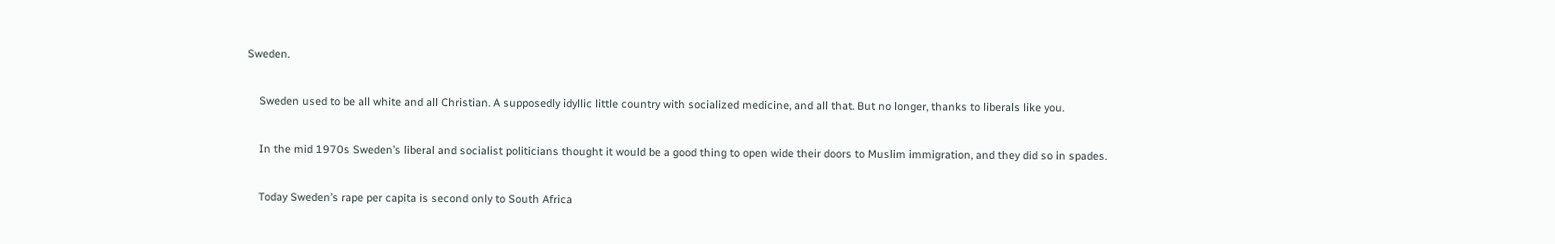Sweden.

    Sweden used to be all white and all Christian. A supposedly idyllic little country with socialized medicine, and all that. But no longer, thanks to liberals like you.

    In the mid 1970s Sweden’s liberal and socialist politicians thought it would be a good thing to open wide their doors to Muslim immigration, and they did so in spades.

    Today Sweden’s rape per capita is second only to South Africa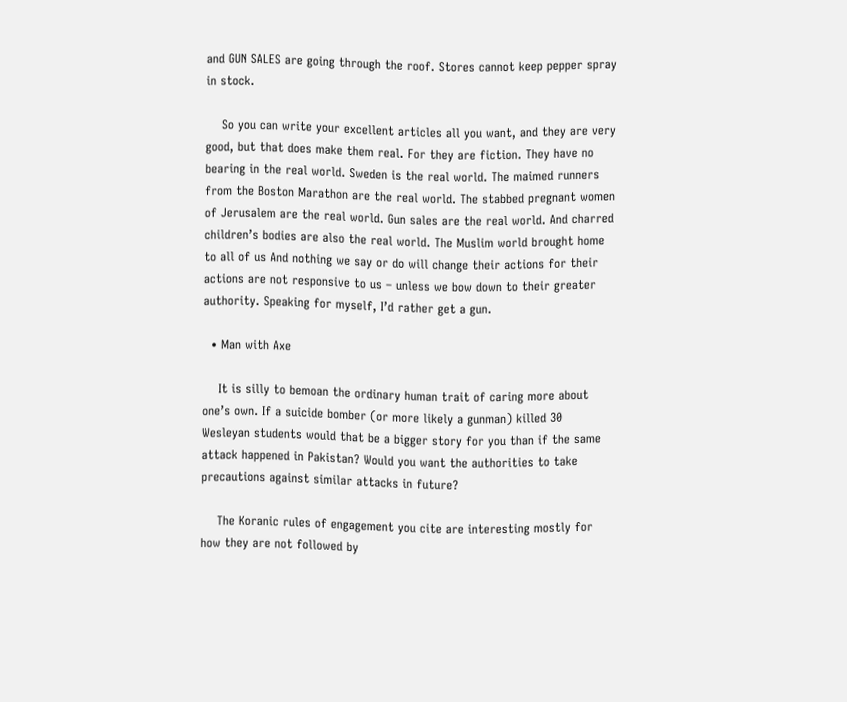and GUN SALES are going through the roof. Stores cannot keep pepper spray in stock.

    So you can write your excellent articles all you want, and they are very good, but that does make them real. For they are fiction. They have no bearing in the real world. Sweden is the real world. The maimed runners from the Boston Marathon are the real world. The stabbed pregnant women of Jerusalem are the real world. Gun sales are the real world. And charred children’s bodies are also the real world. The Muslim world brought home to all of us And nothing we say or do will change their actions for their actions are not responsive to us – unless we bow down to their greater authority. Speaking for myself, I’d rather get a gun.

  • Man with Axe

    It is silly to bemoan the ordinary human trait of caring more about one’s own. If a suicide bomber (or more likely a gunman) killed 30 Wesleyan students would that be a bigger story for you than if the same attack happened in Pakistan? Would you want the authorities to take precautions against similar attacks in future?

    The Koranic rules of engagement you cite are interesting mostly for how they are not followed by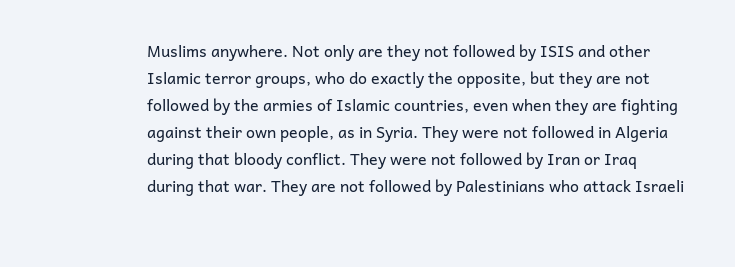Muslims anywhere. Not only are they not followed by ISIS and other Islamic terror groups, who do exactly the opposite, but they are not followed by the armies of Islamic countries, even when they are fighting against their own people, as in Syria. They were not followed in Algeria during that bloody conflict. They were not followed by Iran or Iraq during that war. They are not followed by Palestinians who attack Israeli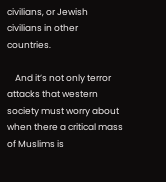civilians, or Jewish civilians in other countries.

    And it’s not only terror attacks that western society must worry about when there a critical mass of Muslims is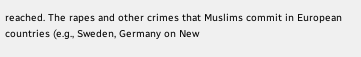reached. The rapes and other crimes that Muslims commit in European countries (e.g., Sweden, Germany on New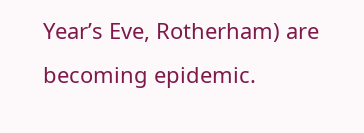Year’s Eve, Rotherham) are becoming epidemic.